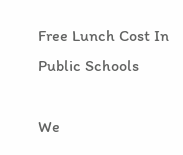Free Lunch Cost In Public Schools

We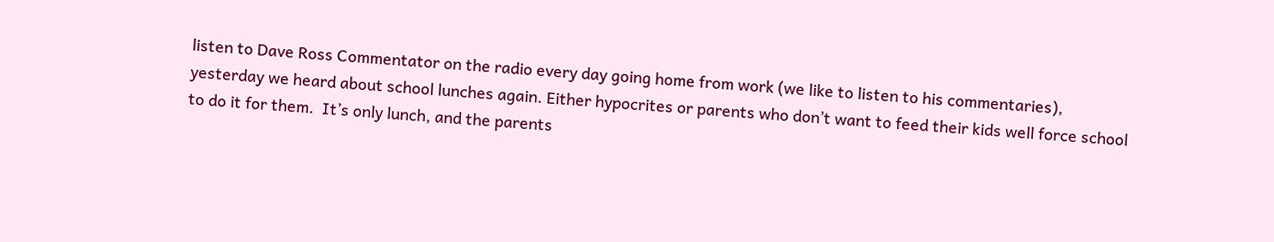listen to Dave Ross Commentator on the radio every day going home from work (we like to listen to his commentaries), yesterday we heard about school lunches again. Either hypocrites or parents who don’t want to feed their kids well force school to do it for them.  It’s only lunch, and the parents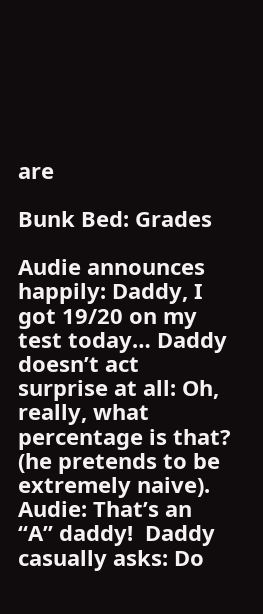are

Bunk Bed: Grades

Audie announces happily: Daddy, I got 19/20 on my test today… Daddy doesn’t act surprise at all: Oh, really, what percentage is that? (he pretends to be extremely naive). Audie: That’s an “A” daddy!  Daddy casually asks: Do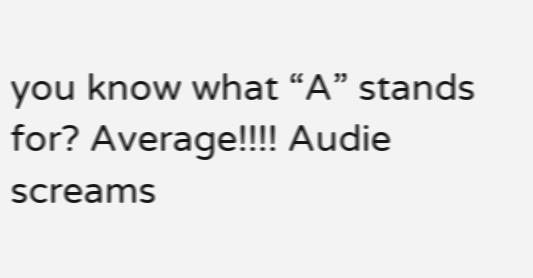you know what “A” stands for? Average!!!! Audie screams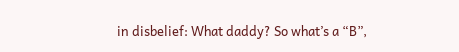in disbelief: What daddy? So what’s a “B”,